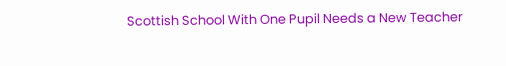Scottish School With One Pupil Needs a New Teacher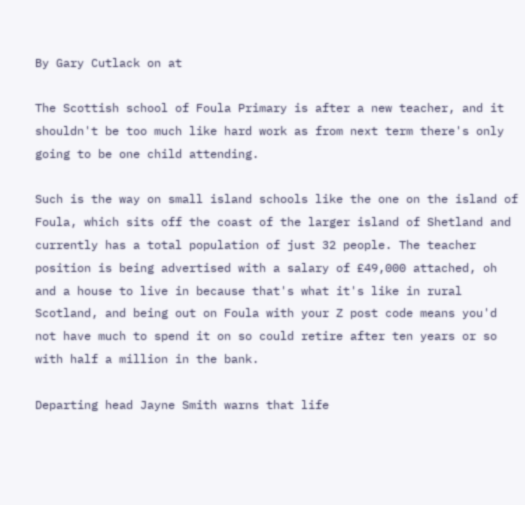By Gary Cutlack on at

The Scottish school of Foula Primary is after a new teacher, and it shouldn't be too much like hard work as from next term there's only going to be one child attending.

Such is the way on small island schools like the one on the island of Foula, which sits off the coast of the larger island of Shetland and currently has a total population of just 32 people. The teacher position is being advertised with a salary of £49,000 attached, oh and a house to live in because that's what it's like in rural Scotland, and being out on Foula with your Z post code means you'd not have much to spend it on so could retire after ten years or so with half a million in the bank.

Departing head Jayne Smith warns that life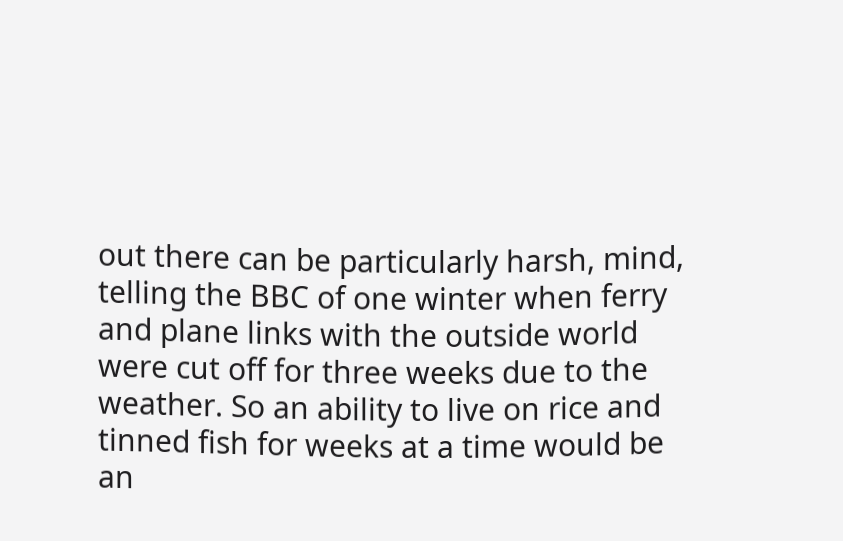out there can be particularly harsh, mind, telling the BBC of one winter when ferry and plane links with the outside world were cut off for three weeks due to the weather. So an ability to live on rice and tinned fish for weeks at a time would be an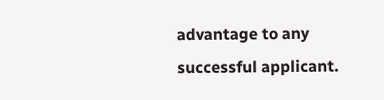advantage to any successful applicant.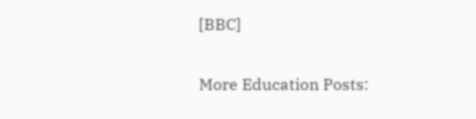[BBC]

More Education Posts: